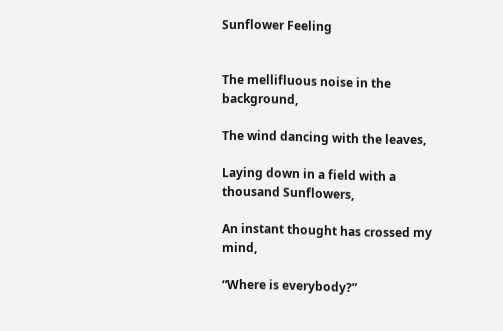Sunflower Feeling


The mellifluous noise in the background,

The wind dancing with the leaves,

Laying down in a field with a thousand Sunflowers,

An instant thought has crossed my mind,

“Where is everybody?”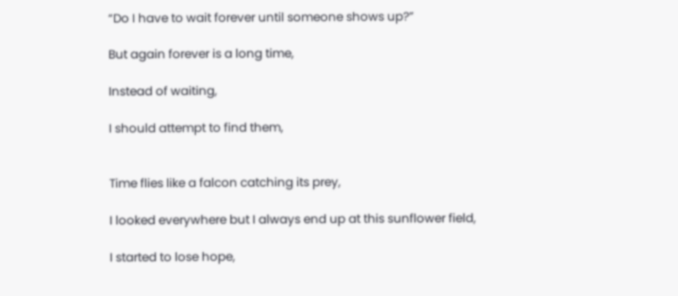“Do I have to wait forever until someone shows up?”

But again forever is a long time,

Instead of waiting,

I should attempt to find them,


Time flies like a falcon catching its prey,

I looked everywhere but I always end up at this sunflower field,

I started to lose hope,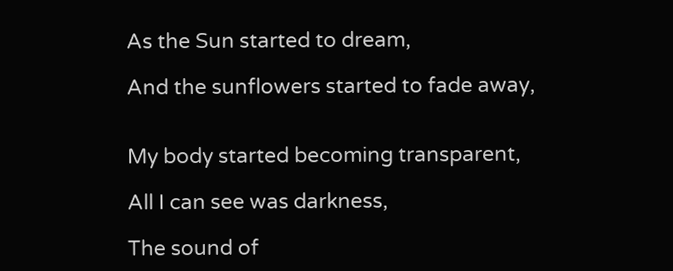As the Sun started to dream,

And the sunflowers started to fade away,


My body started becoming transparent,

All I can see was darkness,

The sound of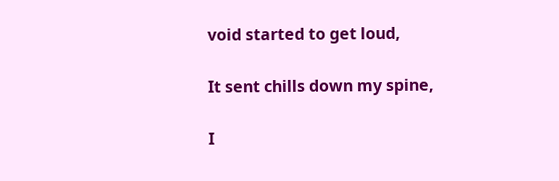void started to get loud,

It sent chills down my spine,

I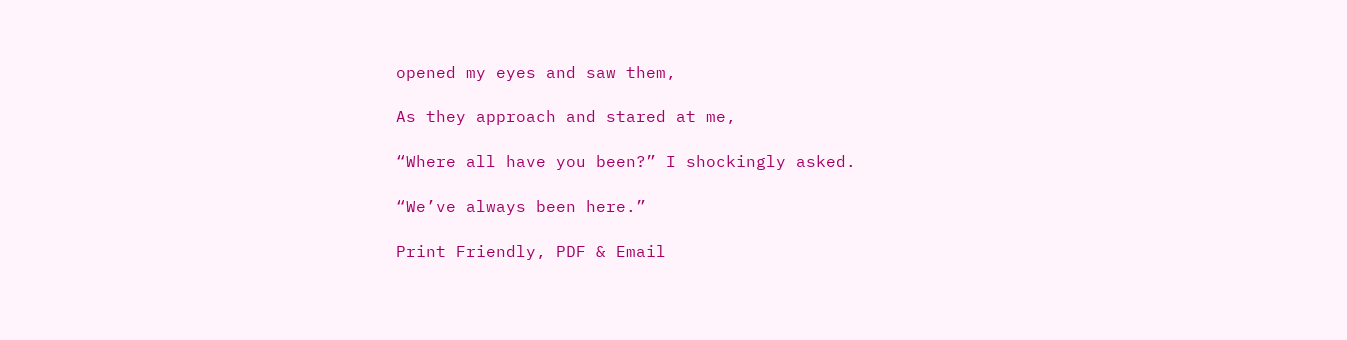opened my eyes and saw them,

As they approach and stared at me,

“Where all have you been?” I shockingly asked.

“We’ve always been here.”

Print Friendly, PDF & Email